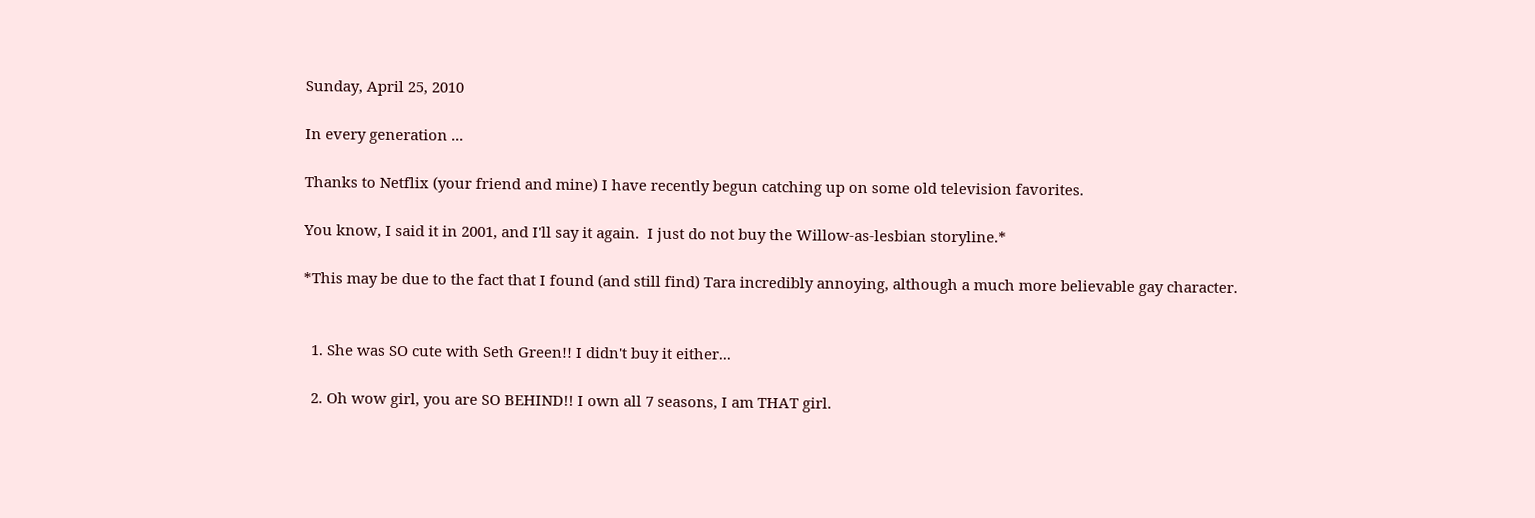Sunday, April 25, 2010

In every generation ...

Thanks to Netflix (your friend and mine) I have recently begun catching up on some old television favorites.

You know, I said it in 2001, and I'll say it again.  I just do not buy the Willow-as-lesbian storyline.*

*This may be due to the fact that I found (and still find) Tara incredibly annoying, although a much more believable gay character.


  1. She was SO cute with Seth Green!! I didn't buy it either...

  2. Oh wow girl, you are SO BEHIND!! I own all 7 seasons, I am THAT girl.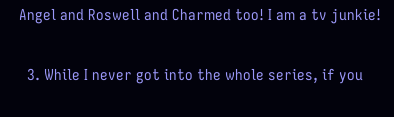Angel and Roswell and Charmed too! I am a tv junkie!

  3. While I never got into the whole series, if you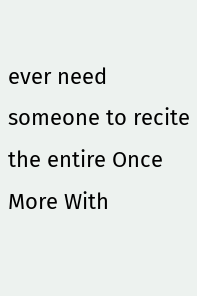ever need someone to recite the entire Once More With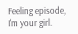Feeling episode, I'm your girl.